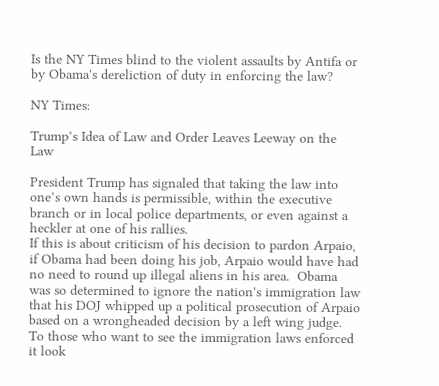Is the NY Times blind to the violent assaults by Antifa or by Obama's dereliction of duty in enforcing the law?

NY Times:

Trump’s Idea of Law and Order Leaves Leeway on the Law

President Trump has signaled that taking the law into one’s own hands is permissible, within the executive branch or in local police departments, or even against a heckler at one of his rallies.
If this is about criticism of his decision to pardon Arpaio, if Obama had been doing his job, Arpaio would have had no need to round up illegal aliens in his area.  Obama was so determined to ignore the nation's immigration law that his DOJ whipped up a political prosecution of Arpaio based on a wrongheaded decision by a left wing judge.  To those who want to see the immigration laws enforced it look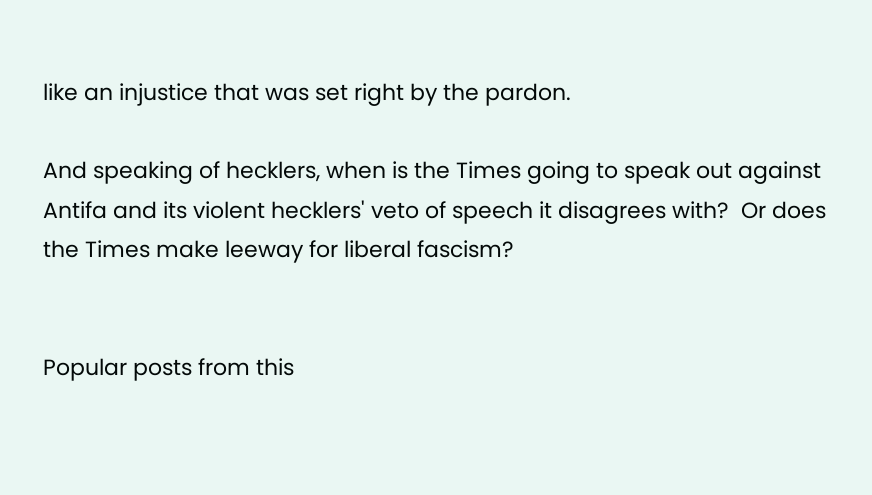like an injustice that was set right by the pardon.

And speaking of hecklers, when is the Times going to speak out against Antifa and its violent hecklers' veto of speech it disagrees with?  Or does the Times make leeway for liberal fascism?


Popular posts from this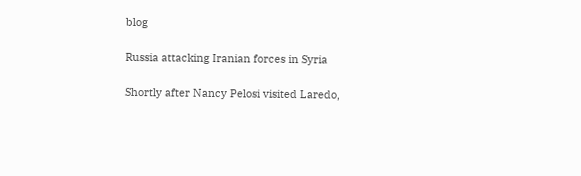blog

Russia attacking Iranian forces in Syria

Shortly after Nancy Pelosi visited Laredo,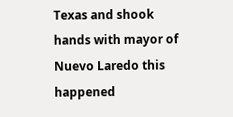Texas and shook hands with mayor of Nuevo Laredo this happened